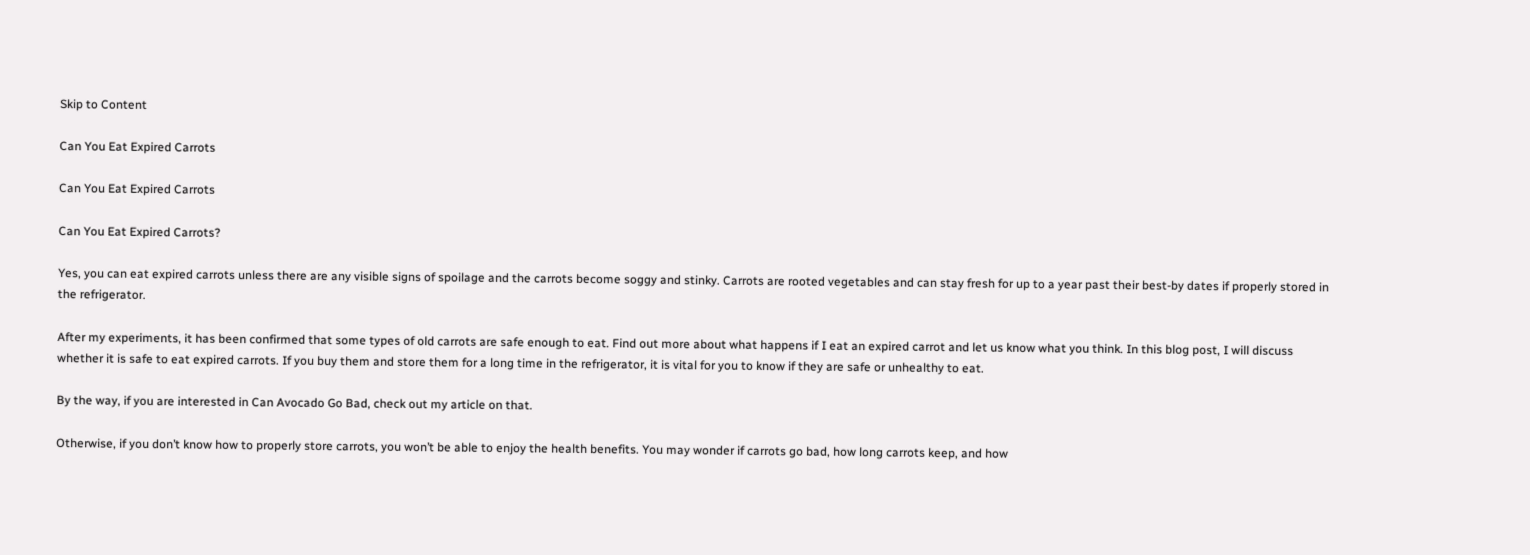Skip to Content

Can You Eat Expired Carrots

Can You Eat Expired Carrots

Can You Eat Expired Carrots?

Yes, you can eat expired carrots unless there are any visible signs of spoilage and the carrots become soggy and stinky. Carrots are rooted vegetables and can stay fresh for up to a year past their best-by dates if properly stored in the refrigerator.

After my experiments, it has been confirmed that some types of old carrots are safe enough to eat. Find out more about what happens if I eat an expired carrot and let us know what you think. In this blog post, I will discuss whether it is safe to eat expired carrots. If you buy them and store them for a long time in the refrigerator, it is vital for you to know if they are safe or unhealthy to eat.

By the way, if you are interested in Can Avocado Go Bad, check out my article on that.

Otherwise, if you don’t know how to properly store carrots, you won’t be able to enjoy the health benefits. You may wonder if carrots go bad, how long carrots keep, and how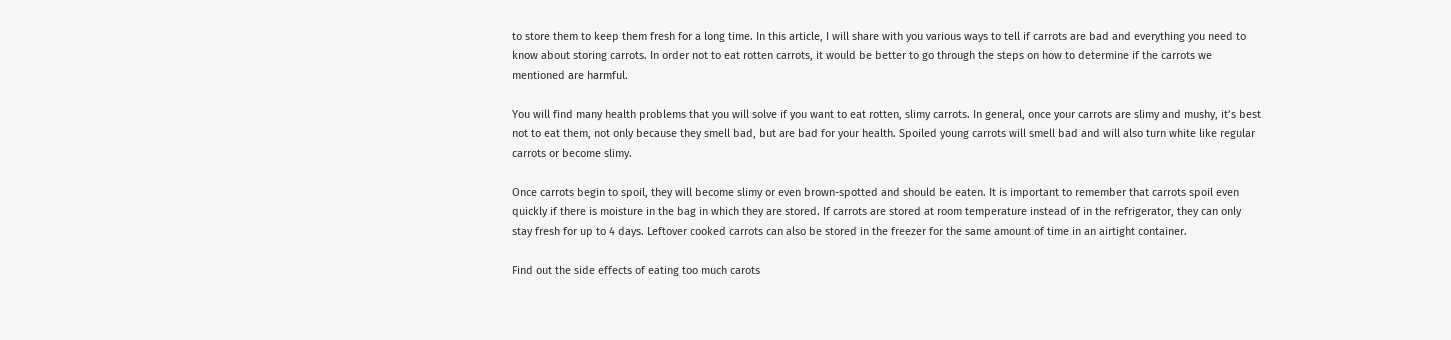to store them to keep them fresh for a long time. In this article, I will share with you various ways to tell if carrots are bad and everything you need to know about storing carrots. In order not to eat rotten carrots, it would be better to go through the steps on how to determine if the carrots we mentioned are harmful.

You will find many health problems that you will solve if you want to eat rotten, slimy carrots. In general, once your carrots are slimy and mushy, it’s best not to eat them, not only because they smell bad, but are bad for your health. Spoiled young carrots will smell bad and will also turn white like regular carrots or become slimy.

Once carrots begin to spoil, they will become slimy or even brown-spotted and should be eaten. It is important to remember that carrots spoil even quickly if there is moisture in the bag in which they are stored. If carrots are stored at room temperature instead of in the refrigerator, they can only stay fresh for up to 4 days. Leftover cooked carrots can also be stored in the freezer for the same amount of time in an airtight container.

Find out the side effects of eating too much carots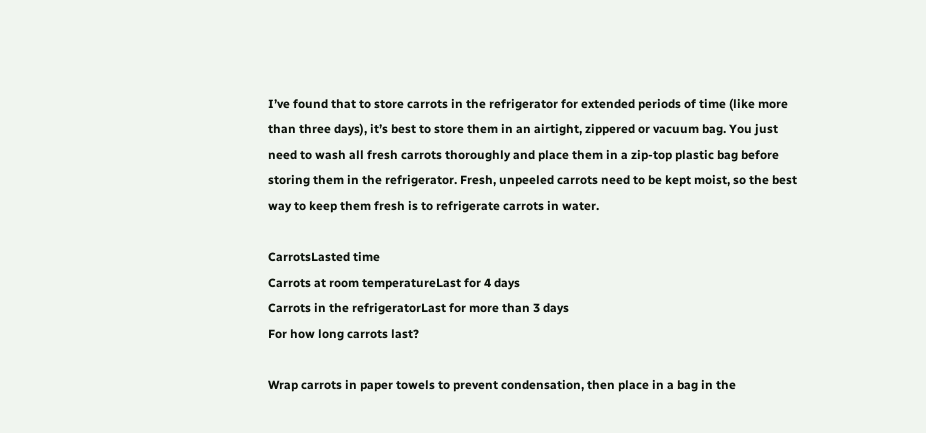I’ve found that to store carrots in the refrigerator for extended periods of time (like more than three days), it’s best to store them in an airtight, zippered or vacuum bag. You just need to wash all fresh carrots thoroughly and place them in a zip-top plastic bag before storing them in the refrigerator. Fresh, unpeeled carrots need to be kept moist, so the best way to keep them fresh is to refrigerate carrots in water.

CarrotsLasted time
Carrots at room temperatureLast for 4 days
Carrots in the refrigeratorLast for more than 3 days
For how long carrots last?

Wrap carrots in paper towels to prevent condensation, then place in a bag in the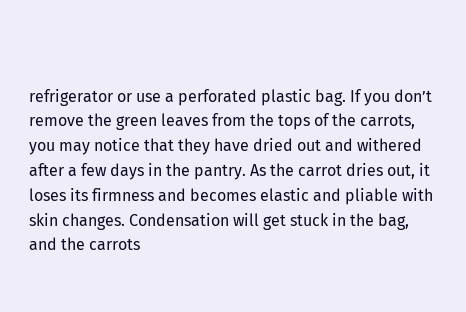refrigerator or use a perforated plastic bag. If you don’t remove the green leaves from the tops of the carrots, you may notice that they have dried out and withered after a few days in the pantry. As the carrot dries out, it loses its firmness and becomes elastic and pliable with skin changes. Condensation will get stuck in the bag, and the carrots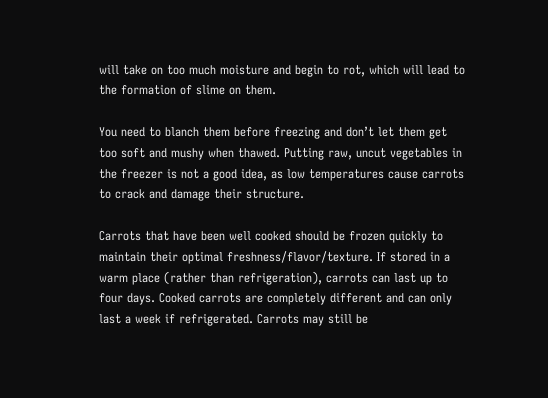will take on too much moisture and begin to rot, which will lead to the formation of slime on them.

You need to blanch them before freezing and don’t let them get too soft and mushy when thawed. Putting raw, uncut vegetables in the freezer is not a good idea, as low temperatures cause carrots to crack and damage their structure.

Carrots that have been well cooked should be frozen quickly to maintain their optimal freshness/flavor/texture. If stored in a warm place (rather than refrigeration), carrots can last up to four days. Cooked carrots are completely different and can only last a week if refrigerated. Carrots may still be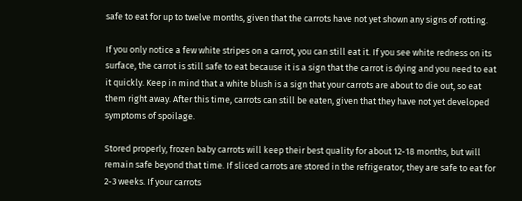safe to eat for up to twelve months, given that the carrots have not yet shown any signs of rotting.

If you only notice a few white stripes on a carrot, you can still eat it. If you see white redness on its surface, the carrot is still safe to eat because it is a sign that the carrot is dying and you need to eat it quickly. Keep in mind that a white blush is a sign that your carrots are about to die out, so eat them right away. After this time, carrots can still be eaten, given that they have not yet developed symptoms of spoilage.

Stored properly, frozen baby carrots will keep their best quality for about 12-18 months, but will remain safe beyond that time. If sliced carrots are stored in the refrigerator, they are safe to eat for 2-3 weeks. If your carrots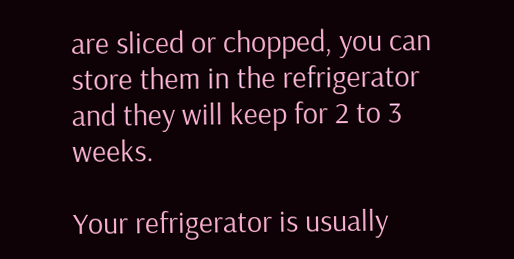are sliced or chopped, you can store them in the refrigerator and they will keep for 2 to 3 weeks.

Your refrigerator is usually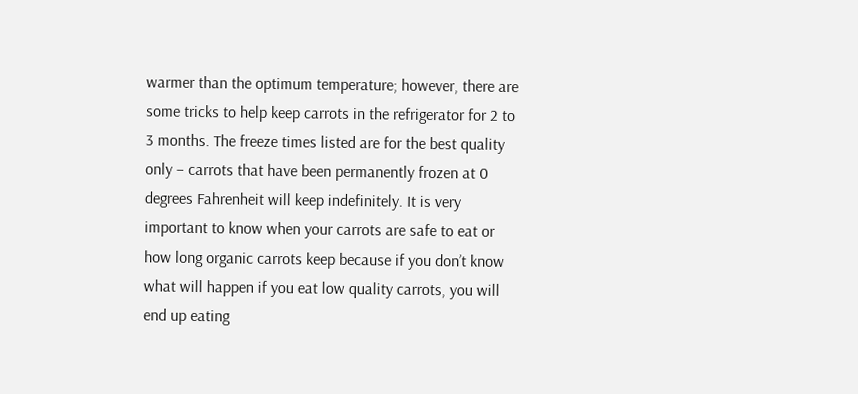warmer than the optimum temperature; however, there are some tricks to help keep carrots in the refrigerator for 2 to 3 months. The freeze times listed are for the best quality only – carrots that have been permanently frozen at 0 degrees Fahrenheit will keep indefinitely. It is very important to know when your carrots are safe to eat or how long organic carrots keep because if you don’t know what will happen if you eat low quality carrots, you will end up eating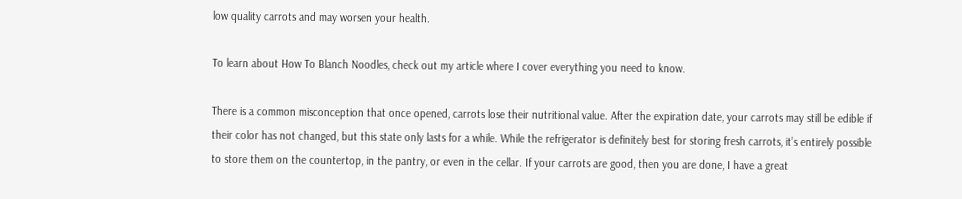low quality carrots and may worsen your health.

To learn about How To Blanch Noodles, check out my article where I cover everything you need to know.

There is a common misconception that once opened, carrots lose their nutritional value. After the expiration date, your carrots may still be edible if their color has not changed, but this state only lasts for a while. While the refrigerator is definitely best for storing fresh carrots, it’s entirely possible to store them on the countertop, in the pantry, or even in the cellar. If your carrots are good, then you are done, I have a great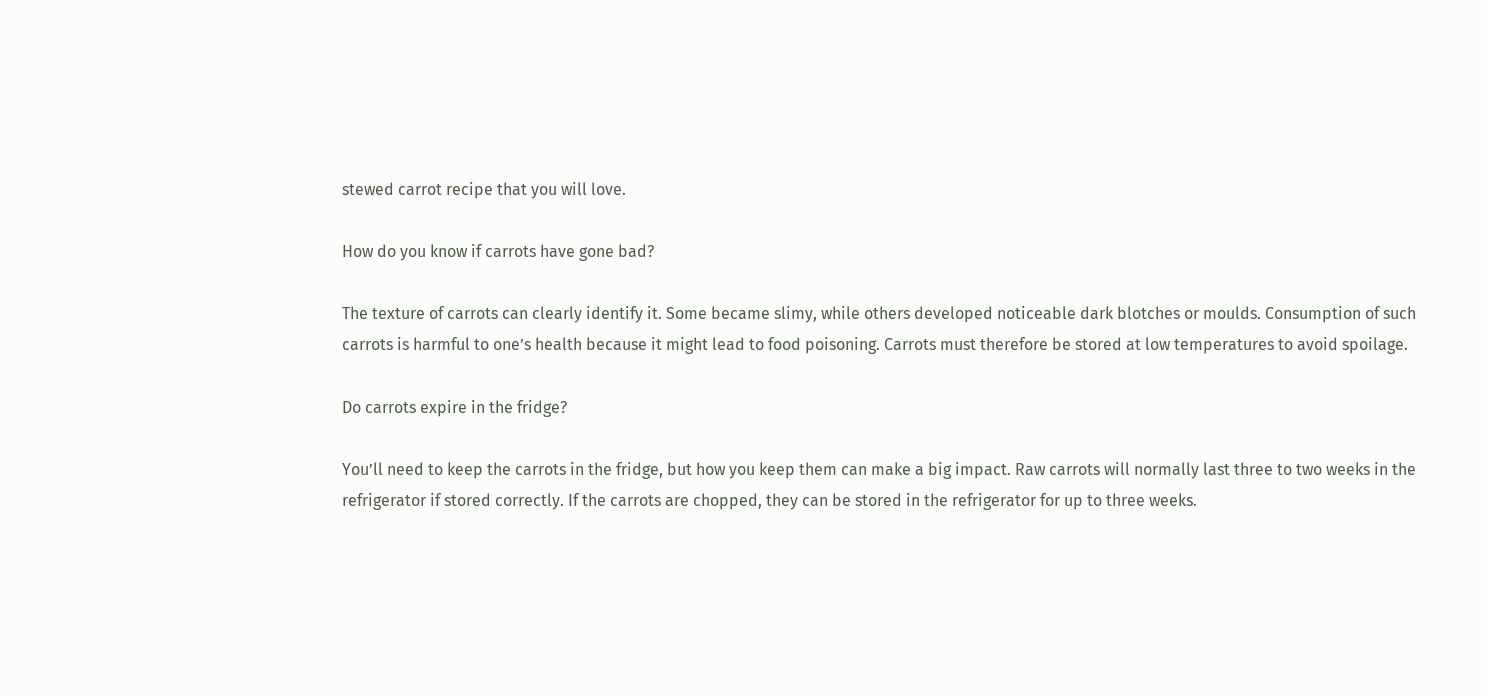stewed carrot recipe that you will love.

How do you know if carrots have gone bad?

The texture of carrots can clearly identify it. Some became slimy, while others developed noticeable dark blotches or moulds. Consumption of such carrots is harmful to one’s health because it might lead to food poisoning. Carrots must therefore be stored at low temperatures to avoid spoilage.

Do carrots expire in the fridge?

You’ll need to keep the carrots in the fridge, but how you keep them can make a big impact. Raw carrots will normally last three to two weeks in the refrigerator if stored correctly. If the carrots are chopped, they can be stored in the refrigerator for up to three weeks.